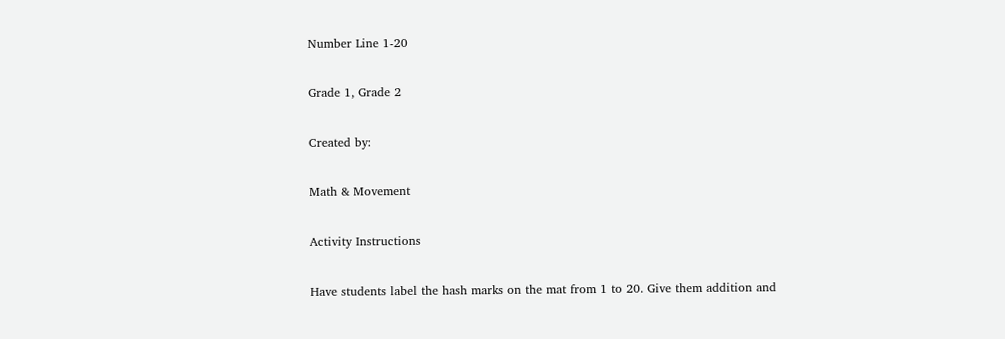Number Line 1-20

Grade 1, Grade 2

Created by:

Math & Movement

Activity Instructions

Have students label the hash marks on the mat from 1 to 20. Give them addition and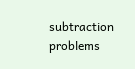subtraction problems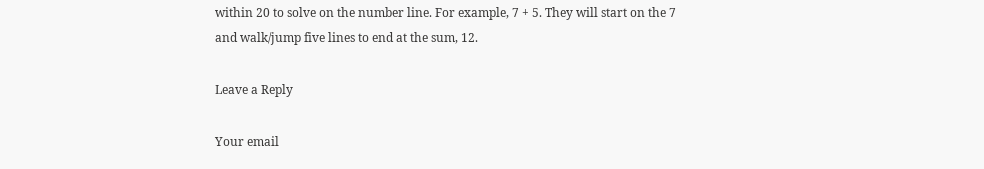within 20 to solve on the number line. For example, 7 + 5. They will start on the 7 and walk/jump five lines to end at the sum, 12.

Leave a Reply

Your email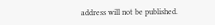address will not be published.